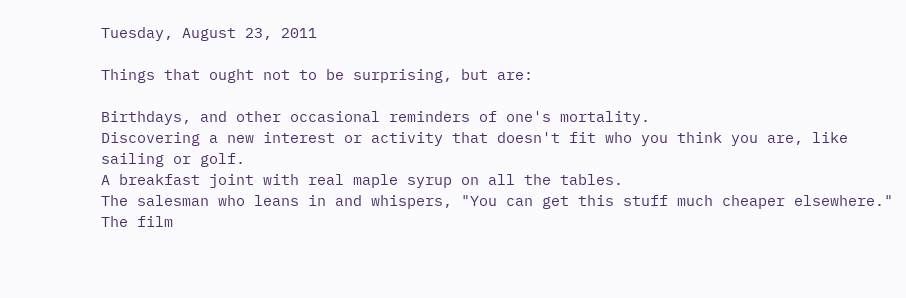Tuesday, August 23, 2011

Things that ought not to be surprising, but are:

Birthdays, and other occasional reminders of one's mortality.
Discovering a new interest or activity that doesn't fit who you think you are, like sailing or golf.
A breakfast joint with real maple syrup on all the tables.
The salesman who leans in and whispers, "You can get this stuff much cheaper elsewhere."
The film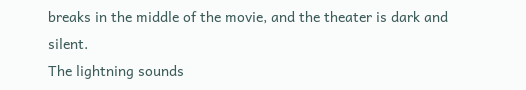breaks in the middle of the movie, and the theater is dark and silent.
The lightning sounds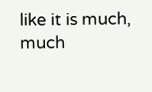like it is much, much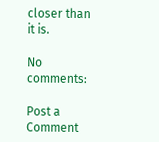closer than it is.

No comments:

Post a Comment